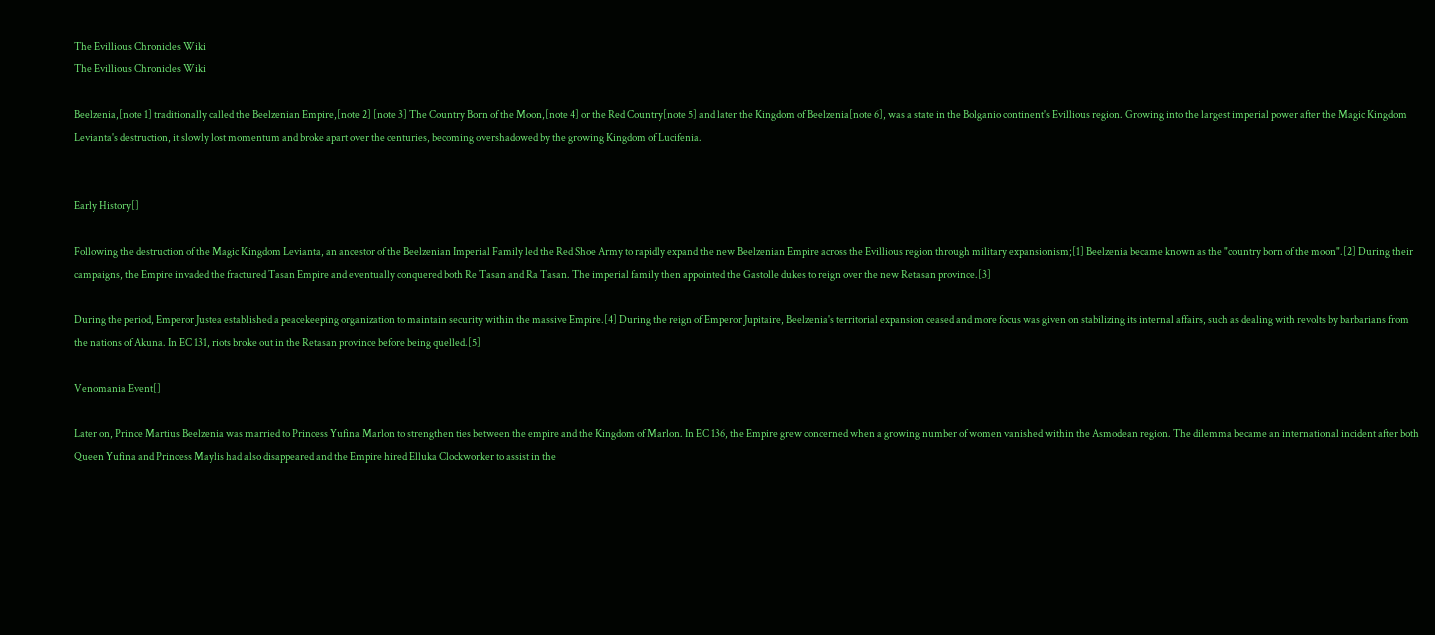The Evillious Chronicles Wiki
The Evillious Chronicles Wiki

Beelzenia,[note 1] traditionally called the Beelzenian Empire,[note 2] [note 3] The Country Born of the Moon,[note 4] or the Red Country[note 5] and later the Kingdom of Beelzenia[note 6], was a state in the Bolganio continent's Evillious region. Growing into the largest imperial power after the Magic Kingdom Levianta's destruction, it slowly lost momentum and broke apart over the centuries, becoming overshadowed by the growing Kingdom of Lucifenia.


Early History[]

Following the destruction of the Magic Kingdom Levianta, an ancestor of the Beelzenian Imperial Family led the Red Shoe Army to rapidly expand the new Beelzenian Empire across the Evillious region through military expansionism;[1] Beelzenia became known as the "country born of the moon".[2] During their campaigns, the Empire invaded the fractured Tasan Empire and eventually conquered both Re Tasan and Ra Tasan. The imperial family then appointed the Gastolle dukes to reign over the new Retasan province.[3]

During the period, Emperor Justea established a peacekeeping organization to maintain security within the massive Empire.[4] During the reign of Emperor Jupitaire, Beelzenia's territorial expansion ceased and more focus was given on stabilizing its internal affairs, such as dealing with revolts by barbarians from the nations of Akuna. In EC 131, riots broke out in the Retasan province before being quelled.[5]

Venomania Event[]

Later on, Prince Martius Beelzenia was married to Princess Yufina Marlon to strengthen ties between the empire and the Kingdom of Marlon. In EC 136, the Empire grew concerned when a growing number of women vanished within the Asmodean region. The dilemma became an international incident after both Queen Yufina and Princess Maylis had also disappeared and the Empire hired Elluka Clockworker to assist in the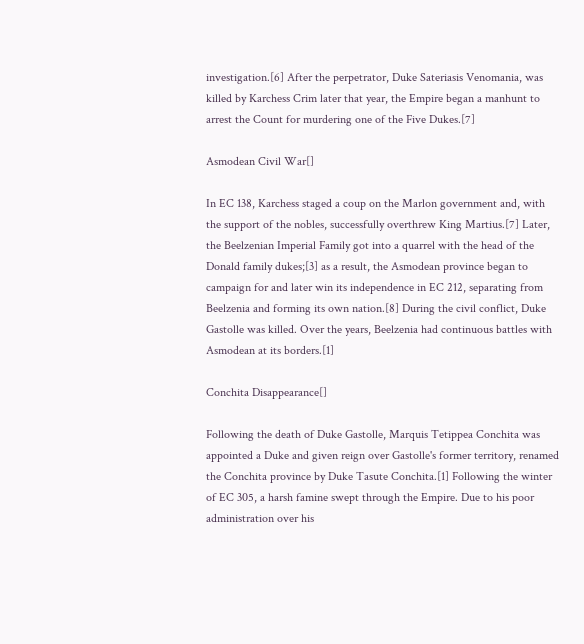investigation.[6] After the perpetrator, Duke Sateriasis Venomania, was killed by Karchess Crim later that year, the Empire began a manhunt to arrest the Count for murdering one of the Five Dukes.[7]

Asmodean Civil War[]

In EC 138, Karchess staged a coup on the Marlon government and, with the support of the nobles, successfully overthrew King Martius.[7] Later, the Beelzenian Imperial Family got into a quarrel with the head of the Donald family dukes;[3] as a result, the Asmodean province began to campaign for and later win its independence in EC 212, separating from Beelzenia and forming its own nation.[8] During the civil conflict, Duke Gastolle was killed. Over the years, Beelzenia had continuous battles with Asmodean at its borders.[1]

Conchita Disappearance[]

Following the death of Duke Gastolle, Marquis Tetippea Conchita was appointed a Duke and given reign over Gastolle's former territory, renamed the Conchita province by Duke Tasute Conchita.[1] Following the winter of EC 305, a harsh famine swept through the Empire. Due to his poor administration over his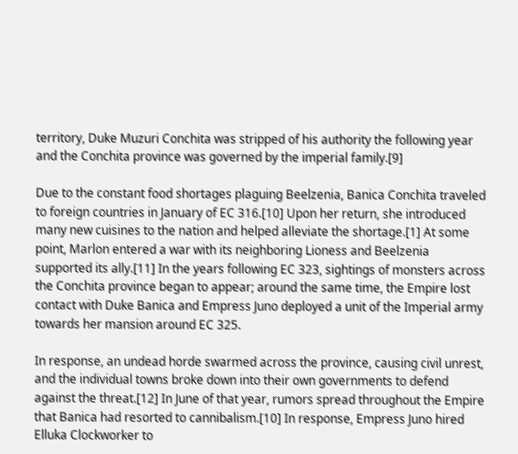territory, Duke Muzuri Conchita was stripped of his authority the following year and the Conchita province was governed by the imperial family.[9]

Due to the constant food shortages plaguing Beelzenia, Banica Conchita traveled to foreign countries in January of EC 316.[10] Upon her return, she introduced many new cuisines to the nation and helped alleviate the shortage.[1] At some point, Marlon entered a war with its neighboring Lioness and Beelzenia supported its ally.[11] In the years following EC 323, sightings of monsters across the Conchita province began to appear; around the same time, the Empire lost contact with Duke Banica and Empress Juno deployed a unit of the Imperial army towards her mansion around EC 325.

In response, an undead horde swarmed across the province, causing civil unrest, and the individual towns broke down into their own governments to defend against the threat.[12] In June of that year, rumors spread throughout the Empire that Banica had resorted to cannibalism.[10] In response, Empress Juno hired Elluka Clockworker to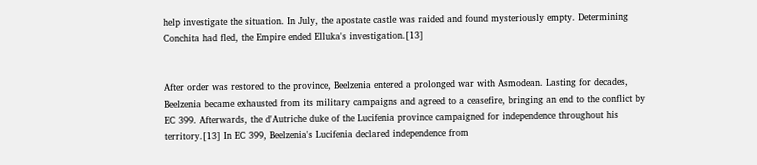help investigate the situation. In July, the apostate castle was raided and found mysteriously empty. Determining Conchita had fled, the Empire ended Elluka's investigation.[13]


After order was restored to the province, Beelzenia entered a prolonged war with Asmodean. Lasting for decades, Beelzenia became exhausted from its military campaigns and agreed to a ceasefire, bringing an end to the conflict by EC 399. Afterwards, the d'Autriche duke of the Lucifenia province campaigned for independence throughout his territory.[13] In EC 399, Beelzenia's Lucifenia declared independence from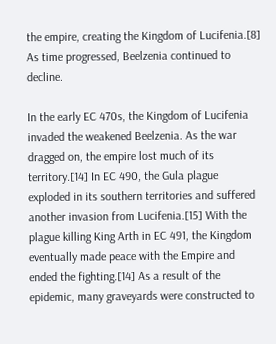the empire, creating the Kingdom of Lucifenia.[8] As time progressed, Beelzenia continued to decline.

In the early EC 470s, the Kingdom of Lucifenia invaded the weakened Beelzenia. As the war dragged on, the empire lost much of its territory.[14] In EC 490, the Gula plague exploded in its southern territories and suffered another invasion from Lucifenia.[15] With the plague killing King Arth in EC 491, the Kingdom eventually made peace with the Empire and ended the fighting.[14] As a result of the epidemic, many graveyards were constructed to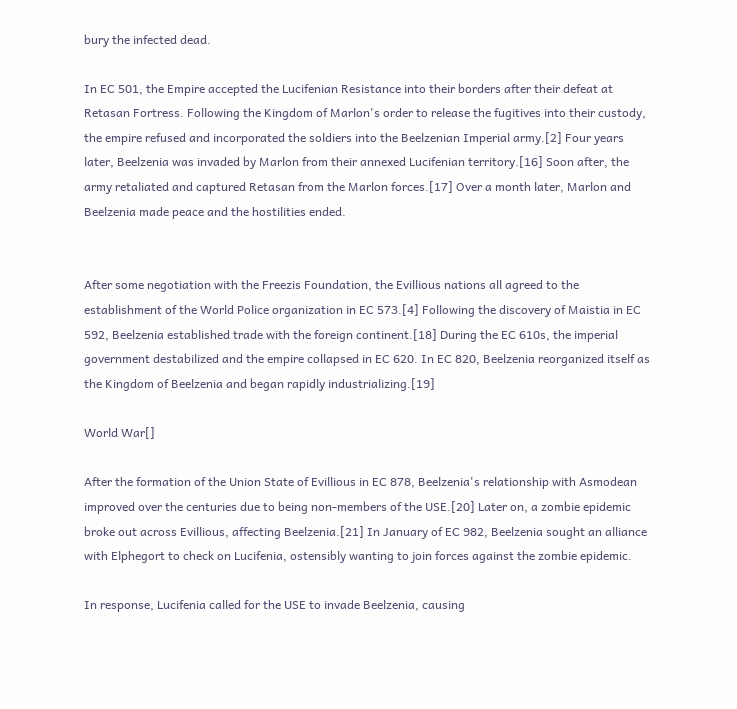bury the infected dead.

In EC 501, the Empire accepted the Lucifenian Resistance into their borders after their defeat at Retasan Fortress. Following the Kingdom of Marlon's order to release the fugitives into their custody, the empire refused and incorporated the soldiers into the Beelzenian Imperial army.[2] Four years later, Beelzenia was invaded by Marlon from their annexed Lucifenian territory.[16] Soon after, the army retaliated and captured Retasan from the Marlon forces.[17] Over a month later, Marlon and Beelzenia made peace and the hostilities ended.


After some negotiation with the Freezis Foundation, the Evillious nations all agreed to the establishment of the World Police organization in EC 573.[4] Following the discovery of Maistia in EC 592, Beelzenia established trade with the foreign continent.[18] During the EC 610s, the imperial government destabilized and the empire collapsed in EC 620. In EC 820, Beelzenia reorganized itself as the Kingdom of Beelzenia and began rapidly industrializing.[19]

World War[]

After the formation of the Union State of Evillious in EC 878, Beelzenia's relationship with Asmodean improved over the centuries due to being non-members of the USE.[20] Later on, a zombie epidemic broke out across Evillious, affecting Beelzenia.[21] In January of EC 982, Beelzenia sought an alliance with Elphegort to check on Lucifenia, ostensibly wanting to join forces against the zombie epidemic.

In response, Lucifenia called for the USE to invade Beelzenia, causing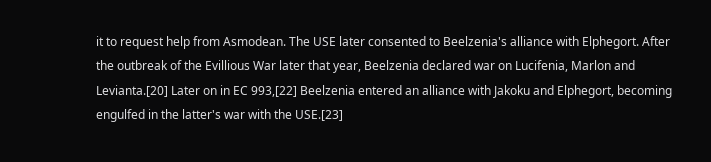it to request help from Asmodean. The USE later consented to Beelzenia's alliance with Elphegort. After the outbreak of the Evillious War later that year, Beelzenia declared war on Lucifenia, Marlon and Levianta.[20] Later on in EC 993,[22] Beelzenia entered an alliance with Jakoku and Elphegort, becoming engulfed in the latter's war with the USE.[23]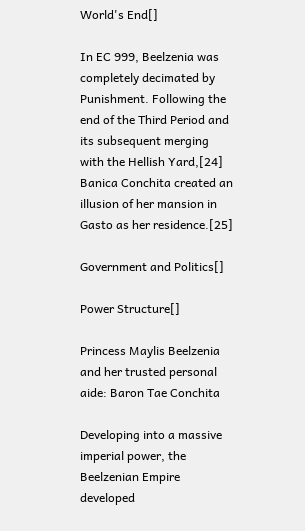World's End[]

In EC 999, Beelzenia was completely decimated by Punishment. Following the end of the Third Period and its subsequent merging with the Hellish Yard,[24] Banica Conchita created an illusion of her mansion in Gasto as her residence.[25]

Government and Politics[]

Power Structure[]

Princess Maylis Beelzenia and her trusted personal aide: Baron Tae Conchita

Developing into a massive imperial power, the Beelzenian Empire developed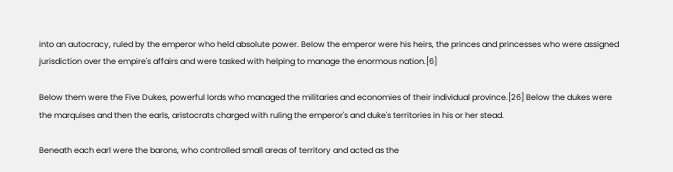into an autocracy, ruled by the emperor who held absolute power. Below the emperor were his heirs, the princes and princesses who were assigned jurisdiction over the empire's affairs and were tasked with helping to manage the enormous nation.[6]

Below them were the Five Dukes, powerful lords who managed the militaries and economies of their individual province.[26] Below the dukes were the marquises and then the earls, aristocrats charged with ruling the emperor's and duke's territories in his or her stead.

Beneath each earl were the barons, who controlled small areas of territory and acted as the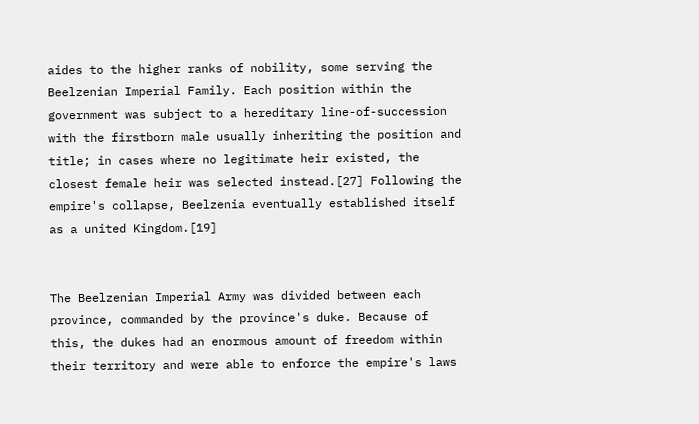aides to the higher ranks of nobility, some serving the Beelzenian Imperial Family. Each position within the government was subject to a hereditary line-of-succession with the firstborn male usually inheriting the position and title; in cases where no legitimate heir existed, the closest female heir was selected instead.[27] Following the empire's collapse, Beelzenia eventually established itself as a united Kingdom.[19]


The Beelzenian Imperial Army was divided between each province, commanded by the province's duke. Because of this, the dukes had an enormous amount of freedom within their territory and were able to enforce the empire's laws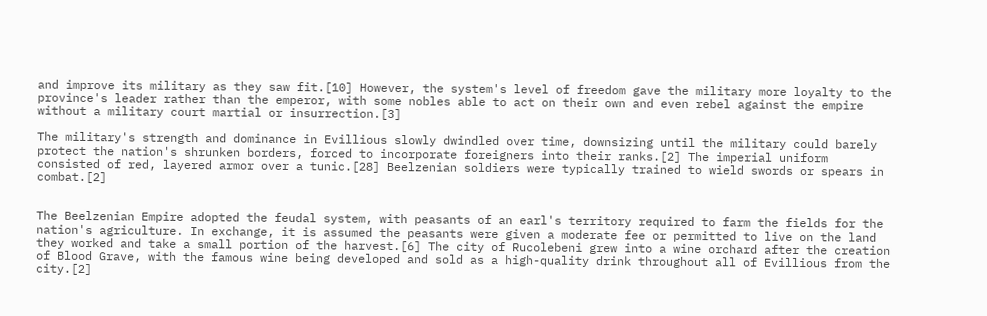and improve its military as they saw fit.[10] However, the system's level of freedom gave the military more loyalty to the province's leader rather than the emperor, with some nobles able to act on their own and even rebel against the empire without a military court martial or insurrection.[3]

The military's strength and dominance in Evillious slowly dwindled over time, downsizing until the military could barely protect the nation's shrunken borders, forced to incorporate foreigners into their ranks.[2] The imperial uniform consisted of red, layered armor over a tunic.[28] Beelzenian soldiers were typically trained to wield swords or spears in combat.[2]


The Beelzenian Empire adopted the feudal system, with peasants of an earl's territory required to farm the fields for the nation's agriculture. In exchange, it is assumed the peasants were given a moderate fee or permitted to live on the land they worked and take a small portion of the harvest.[6] The city of Rucolebeni grew into a wine orchard after the creation of Blood Grave, with the famous wine being developed and sold as a high-quality drink throughout all of Evillious from the city.[2]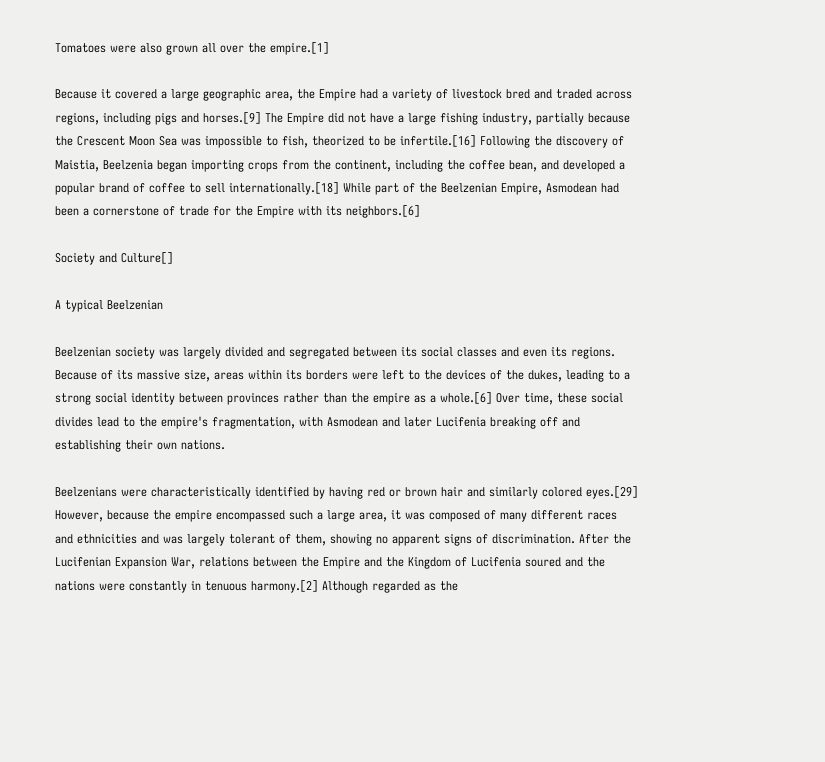Tomatoes were also grown all over the empire.[1]

Because it covered a large geographic area, the Empire had a variety of livestock bred and traded across regions, including pigs and horses.[9] The Empire did not have a large fishing industry, partially because the Crescent Moon Sea was impossible to fish, theorized to be infertile.[16] Following the discovery of Maistia, Beelzenia began importing crops from the continent, including the coffee bean, and developed a popular brand of coffee to sell internationally.[18] While part of the Beelzenian Empire, Asmodean had been a cornerstone of trade for the Empire with its neighbors.[6]

Society and Culture[]

A typical Beelzenian

Beelzenian society was largely divided and segregated between its social classes and even its regions. Because of its massive size, areas within its borders were left to the devices of the dukes, leading to a strong social identity between provinces rather than the empire as a whole.[6] Over time, these social divides lead to the empire's fragmentation, with Asmodean and later Lucifenia breaking off and establishing their own nations.

Beelzenians were characteristically identified by having red or brown hair and similarly colored eyes.[29] However, because the empire encompassed such a large area, it was composed of many different races and ethnicities and was largely tolerant of them, showing no apparent signs of discrimination. After the Lucifenian Expansion War, relations between the Empire and the Kingdom of Lucifenia soured and the nations were constantly in tenuous harmony.[2] Although regarded as the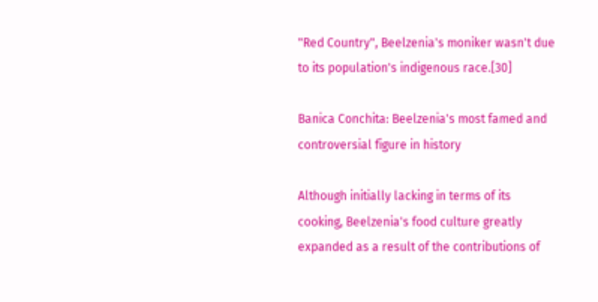"Red Country", Beelzenia's moniker wasn't due to its population's indigenous race.[30]

Banica Conchita: Beelzenia's most famed and controversial figure in history

Although initially lacking in terms of its cooking, Beelzenia's food culture greatly expanded as a result of the contributions of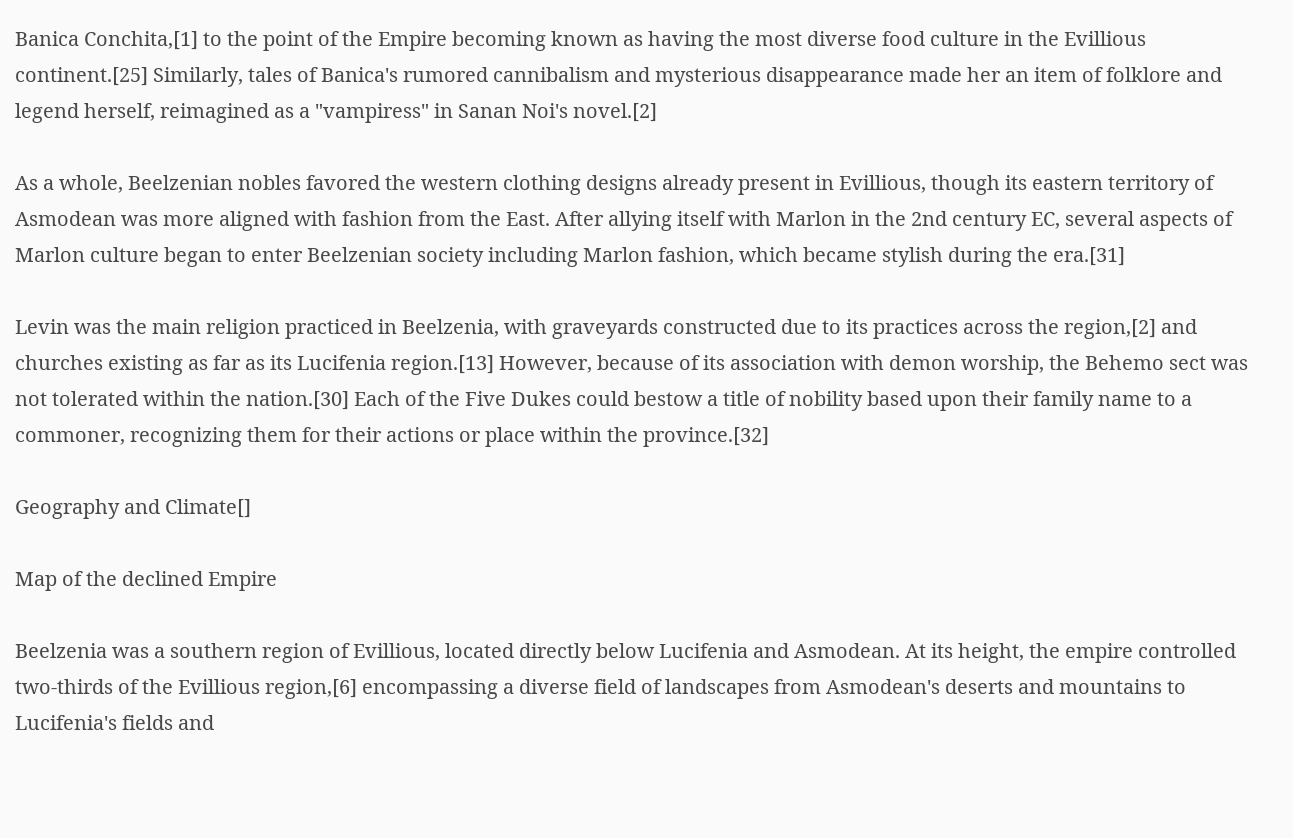Banica Conchita,[1] to the point of the Empire becoming known as having the most diverse food culture in the Evillious continent.[25] Similarly, tales of Banica's rumored cannibalism and mysterious disappearance made her an item of folklore and legend herself, reimagined as a "vampiress" in Sanan Noi's novel.[2]

As a whole, Beelzenian nobles favored the western clothing designs already present in Evillious, though its eastern territory of Asmodean was more aligned with fashion from the East. After allying itself with Marlon in the 2nd century EC, several aspects of Marlon culture began to enter Beelzenian society including Marlon fashion, which became stylish during the era.[31]

Levin was the main religion practiced in Beelzenia, with graveyards constructed due to its practices across the region,[2] and churches existing as far as its Lucifenia region.[13] However, because of its association with demon worship, the Behemo sect was not tolerated within the nation.[30] Each of the Five Dukes could bestow a title of nobility based upon their family name to a commoner, recognizing them for their actions or place within the province.[32]

Geography and Climate[]

Map of the declined Empire

Beelzenia was a southern region of Evillious, located directly below Lucifenia and Asmodean. At its height, the empire controlled two-thirds of the Evillious region,[6] encompassing a diverse field of landscapes from Asmodean's deserts and mountains to Lucifenia's fields and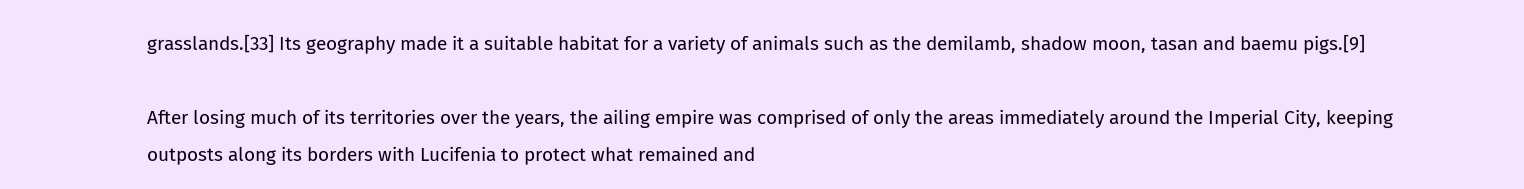grasslands.[33] Its geography made it a suitable habitat for a variety of animals such as the demilamb, shadow moon, tasan and baemu pigs.[9]

After losing much of its territories over the years, the ailing empire was comprised of only the areas immediately around the Imperial City, keeping outposts along its borders with Lucifenia to protect what remained and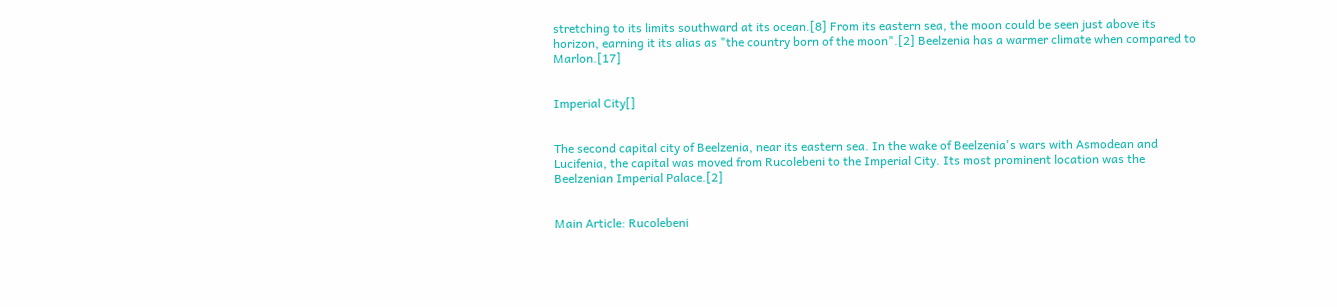stretching to its limits southward at its ocean.[8] From its eastern sea, the moon could be seen just above its horizon, earning it its alias as "the country born of the moon".[2] Beelzenia has a warmer climate when compared to Marlon.[17]


Imperial City[]


The second capital city of Beelzenia, near its eastern sea. In the wake of Beelzenia's wars with Asmodean and Lucifenia, the capital was moved from Rucolebeni to the Imperial City. Its most prominent location was the Beelzenian Imperial Palace.[2]


Main Article: Rucolebeni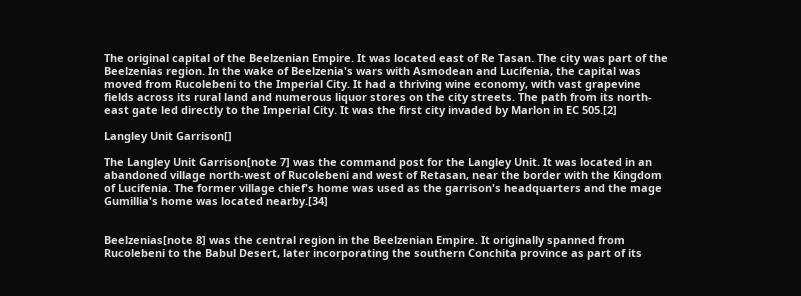The original capital of the Beelzenian Empire. It was located east of Re Tasan. The city was part of the Beelzenias region. In the wake of Beelzenia's wars with Asmodean and Lucifenia, the capital was moved from Rucolebeni to the Imperial City. It had a thriving wine economy, with vast grapevine fields across its rural land and numerous liquor stores on the city streets. The path from its north-east gate led directly to the Imperial City. It was the first city invaded by Marlon in EC 505.[2]

Langley Unit Garrison[]

The Langley Unit Garrison[note 7] was the command post for the Langley Unit. It was located in an abandoned village north-west of Rucolebeni and west of Retasan, near the border with the Kingdom of Lucifenia. The former village chief's home was used as the garrison's headquarters and the mage Gumillia's home was located nearby.[34]


Beelzenias[note 8] was the central region in the Beelzenian Empire. It originally spanned from Rucolebeni to the Babul Desert, later incorporating the southern Conchita province as part of its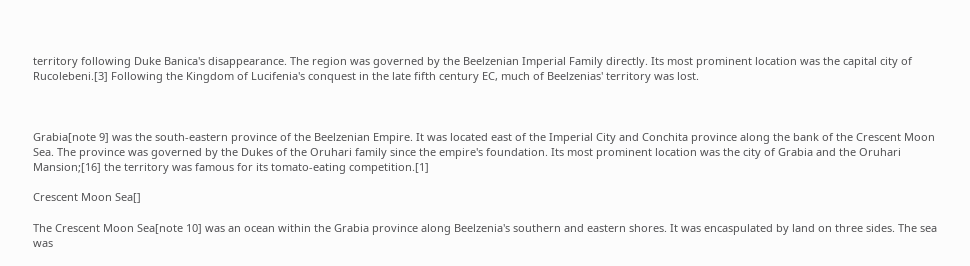territory following Duke Banica's disappearance. The region was governed by the Beelzenian Imperial Family directly. Its most prominent location was the capital city of Rucolebeni.[3] Following the Kingdom of Lucifenia's conquest in the late fifth century EC, much of Beelzenias' territory was lost.



Grabia[note 9] was the south-eastern province of the Beelzenian Empire. It was located east of the Imperial City and Conchita province along the bank of the Crescent Moon Sea. The province was governed by the Dukes of the Oruhari family since the empire's foundation. Its most prominent location was the city of Grabia and the Oruhari Mansion;[16] the territory was famous for its tomato-eating competition.[1]

Crescent Moon Sea[]

The Crescent Moon Sea[note 10] was an ocean within the Grabia province along Beelzenia's southern and eastern shores. It was encaspulated by land on three sides. The sea was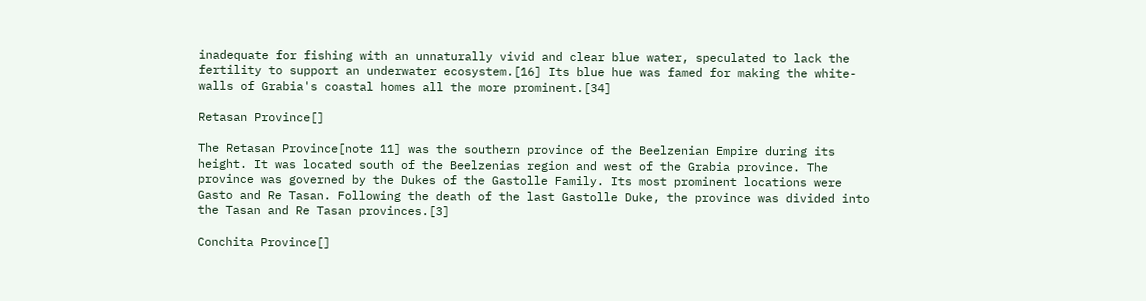inadequate for fishing with an unnaturally vivid and clear blue water, speculated to lack the fertility to support an underwater ecosystem.[16] Its blue hue was famed for making the white-walls of Grabia's coastal homes all the more prominent.[34]

Retasan Province[]

The Retasan Province[note 11] was the southern province of the Beelzenian Empire during its height. It was located south of the Beelzenias region and west of the Grabia province. The province was governed by the Dukes of the Gastolle Family. Its most prominent locations were Gasto and Re Tasan. Following the death of the last Gastolle Duke, the province was divided into the Tasan and Re Tasan provinces.[3]

Conchita Province[]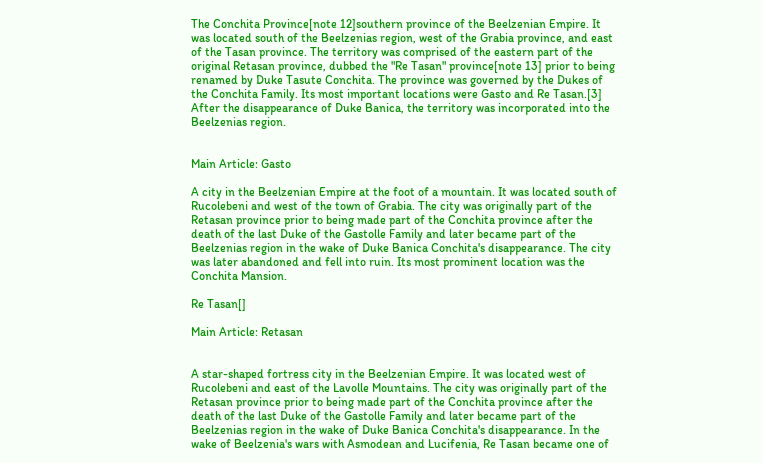The Conchita Province[note 12]southern province of the Beelzenian Empire. It was located south of the Beelzenias region, west of the Grabia province, and east of the Tasan province. The territory was comprised of the eastern part of the original Retasan province, dubbed the "Re Tasan" province[note 13] prior to being renamed by Duke Tasute Conchita. The province was governed by the Dukes of the Conchita Family. Its most important locations were Gasto and Re Tasan.[3] After the disappearance of Duke Banica, the territory was incorporated into the Beelzenias region.


Main Article: Gasto

A city in the Beelzenian Empire at the foot of a mountain. It was located south of Rucolebeni and west of the town of Grabia. The city was originally part of the Retasan province prior to being made part of the Conchita province after the death of the last Duke of the Gastolle Family and later became part of the Beelzenias region in the wake of Duke Banica Conchita's disappearance. The city was later abandoned and fell into ruin. Its most prominent location was the Conchita Mansion.

Re Tasan[]

Main Article: Retasan


A star-shaped fortress city in the Beelzenian Empire. It was located west of Rucolebeni and east of the Lavolle Mountains. The city was originally part of the Retasan province prior to being made part of the Conchita province after the death of the last Duke of the Gastolle Family and later became part of the Beelzenias region in the wake of Duke Banica Conchita's disappearance. In the wake of Beelzenia's wars with Asmodean and Lucifenia, Re Tasan became one of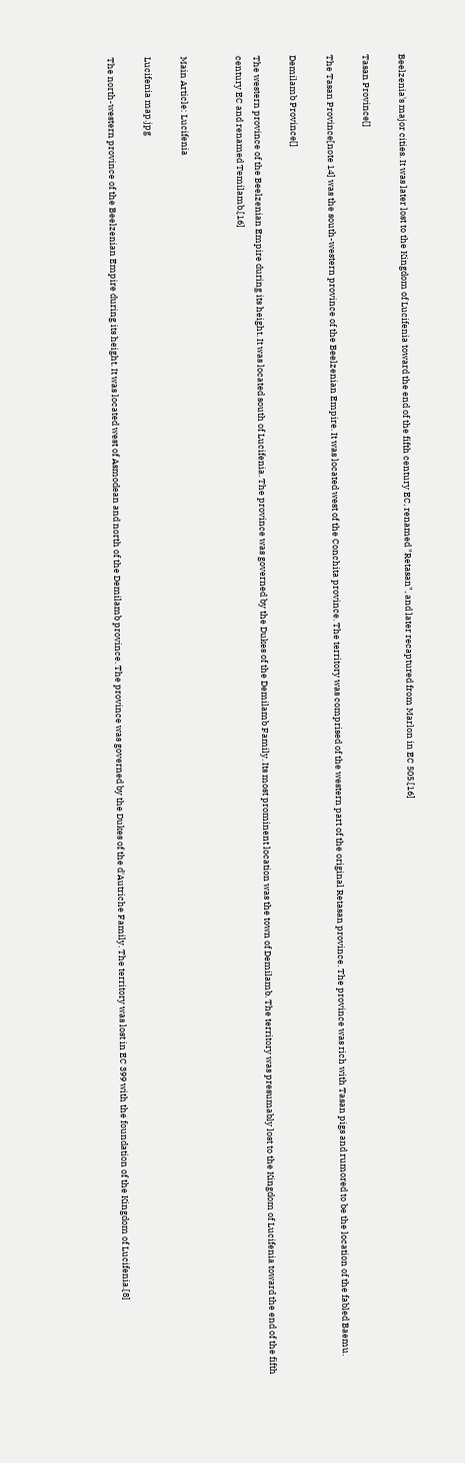Beelzenia's major cities. It was later lost to the Kingdom of Lucifenia toward the end of the fifth century EC, renamed "Retasan", and later recaptured from Marlon in EC 505.[16]

Tasan Province[]

The Tasan Province[note 14] was the south-western province of the Beelzenian Empire. It was located west of the Conchita province. The territory was comprised of the western part of the original Retasan province. The province was rich with Tasan pigs and rumored to be the location of the fabled Baemu.

Demilamb Province[]

The western province of the Beelzenian Empire during its height. It was located south of Lucifenia. The province was governed by the Dukes of the Demilamb Family. Its most prominent location was the town of Demilamb. The territory was presumably lost to the Kingdom of Lucifenia toward the end of the fifth century EC and renamed Temilamb.[16]


Main Article: Lucifenia

Lucifenia map.jpg

The north-western province of the Beelzenian Empire during its height. It was located west of Asmodean and north of the Demilamb province. The province was governed by the Dukes of the d'Autriche Family. The territory was lost in EC 399 with the foundation of the Kingdom of Lucifenia.[8]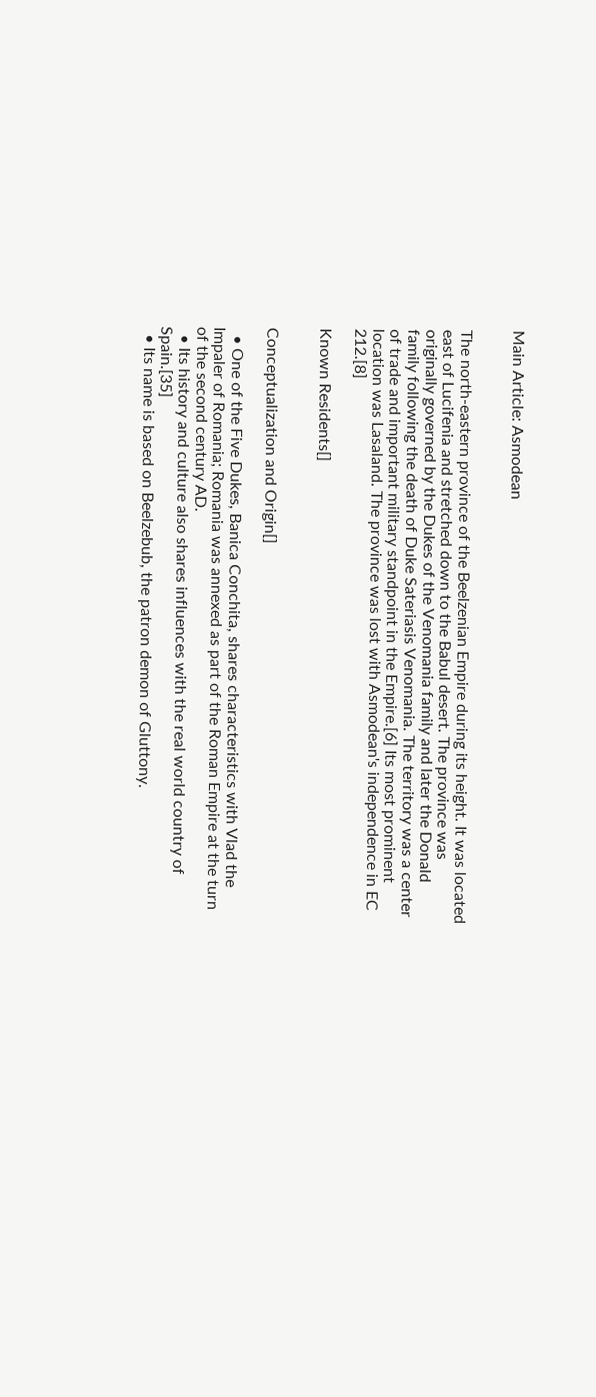Main Article: Asmodean


The north-eastern province of the Beelzenian Empire during its height. It was located east of Lucifenia and stretched down to the Babul desert. The province was originally governed by the Dukes of the Venomania family and later the Donald family following the death of Duke Sateriasis Venomania. The territory was a center of trade and important military standpoint in the Empire.[6] Its most prominent location was Lasaland. The province was lost with Asmodean's independence in EC 212.[8]

Known Residents[]


Conceptualization and Origin[]

  • One of the Five Dukes, Banica Conchita, shares characteristics with Vlad the Impaler of Romania; Romania was annexed as part of the Roman Empire at the turn of the second century AD.
  • Its history and culture also shares influences with the real world country of Spain.[35]
  • Its name is based on Beelzebub, the patron demon of Gluttony.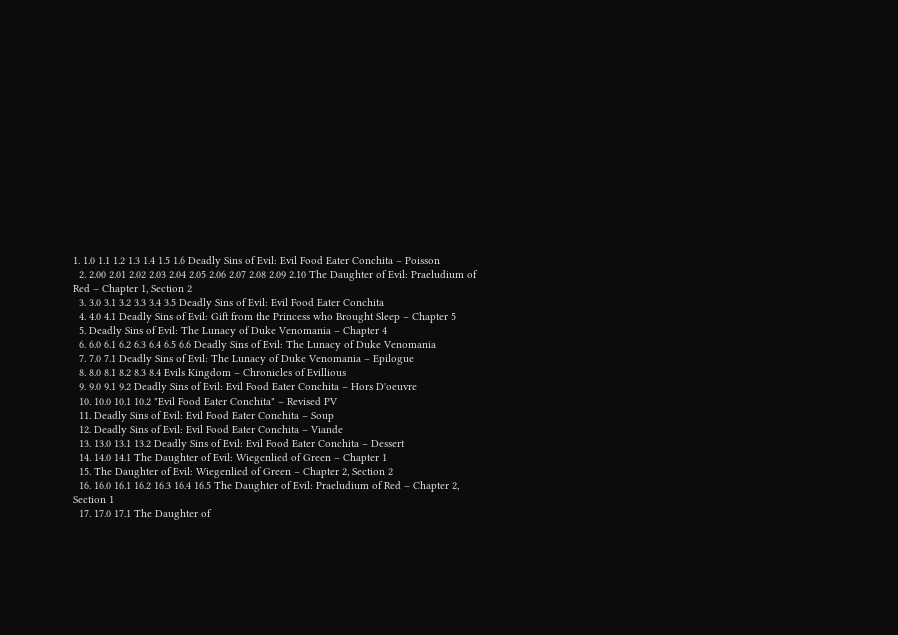1. 1.0 1.1 1.2 1.3 1.4 1.5 1.6 Deadly Sins of Evil: Evil Food Eater Conchita – Poisson
  2. 2.00 2.01 2.02 2.03 2.04 2.05 2.06 2.07 2.08 2.09 2.10 The Daughter of Evil: Praeludium of Red – Chapter 1, Section 2
  3. 3.0 3.1 3.2 3.3 3.4 3.5 Deadly Sins of Evil: Evil Food Eater Conchita
  4. 4.0 4.1 Deadly Sins of Evil: Gift from the Princess who Brought Sleep – Chapter 5
  5. Deadly Sins of Evil: The Lunacy of Duke Venomania – Chapter 4
  6. 6.0 6.1 6.2 6.3 6.4 6.5 6.6 Deadly Sins of Evil: The Lunacy of Duke Venomania
  7. 7.0 7.1 Deadly Sins of Evil: The Lunacy of Duke Venomania – Epilogue
  8. 8.0 8.1 8.2 8.3 8.4 Evils Kingdom – Chronicles of Evillious
  9. 9.0 9.1 9.2 Deadly Sins of Evil: Evil Food Eater Conchita – Hors D'oeuvre
  10. 10.0 10.1 10.2 "Evil Food Eater Conchita" – Revised PV
  11. Deadly Sins of Evil: Evil Food Eater Conchita – Soup
  12. Deadly Sins of Evil: Evil Food Eater Conchita – Viande
  13. 13.0 13.1 13.2 Deadly Sins of Evil: Evil Food Eater Conchita – Dessert
  14. 14.0 14.1 The Daughter of Evil: Wiegenlied of Green – Chapter 1
  15. The Daughter of Evil: Wiegenlied of Green – Chapter 2, Section 2
  16. 16.0 16.1 16.2 16.3 16.4 16.5 The Daughter of Evil: Praeludium of Red – Chapter 2, Section 1
  17. 17.0 17.1 The Daughter of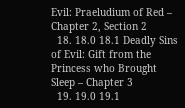Evil: Praeludium of Red – Chapter 2, Section 2
  18. 18.0 18.1 Deadly Sins of Evil: Gift from the Princess who Brought Sleep – Chapter 3
  19. 19.0 19.1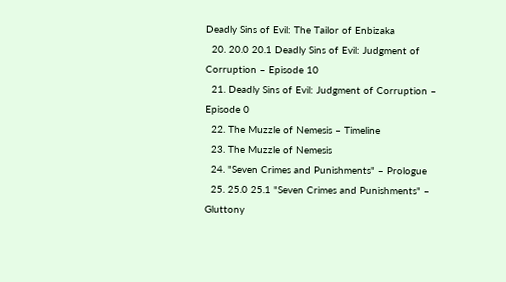Deadly Sins of Evil: The Tailor of Enbizaka
  20. 20.0 20.1 Deadly Sins of Evil: Judgment of Corruption – Episode 10
  21. Deadly Sins of Evil: Judgment of Corruption – Episode 0
  22. The Muzzle of Nemesis – Timeline
  23. The Muzzle of Nemesis
  24. "Seven Crimes and Punishments" – Prologue
  25. 25.0 25.1 "Seven Crimes and Punishments" – Gluttony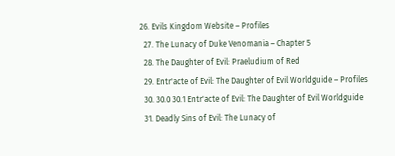26. Evils Kingdom Website – Profiles
  27. The Lunacy of Duke Venomania – Chapter 5
  28. The Daughter of Evil: Praeludium of Red
  29. Entr'acte of Evil: The Daughter of Evil Worldguide – Profiles
  30. 30.0 30.1 Entr'acte of Evil: The Daughter of Evil Worldguide
  31. Deadly Sins of Evil: The Lunacy of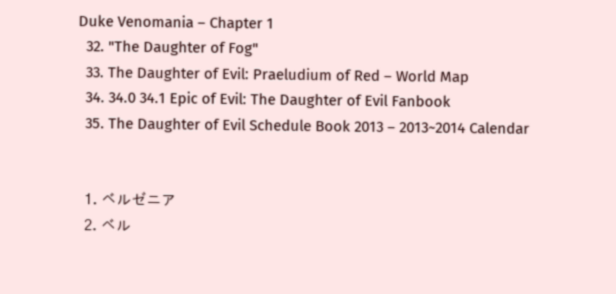Duke Venomania – Chapter 1
  32. "The Daughter of Fog"
  33. The Daughter of Evil: Praeludium of Red – World Map
  34. 34.0 34.1 Epic of Evil: The Daughter of Evil Fanbook
  35. The Daughter of Evil Schedule Book 2013 – 2013~2014 Calendar


  1. ベルゼニア
  2. ベル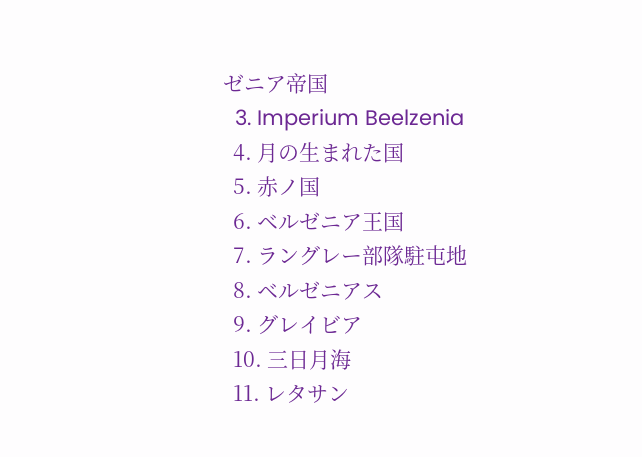ゼニア帝国
  3. Imperium Beelzenia
  4. 月の生まれた国
  5. 赤ノ国
  6. ベルゼニア王国
  7. ラングレー部隊駐屯地
  8. ベルゼニアス
  9. グレイビア
  10. 三日月海
  11. レタサン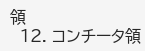領
  12. コンチータ領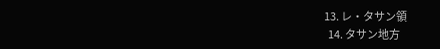13. レ・タサン領
  14. タサン地方